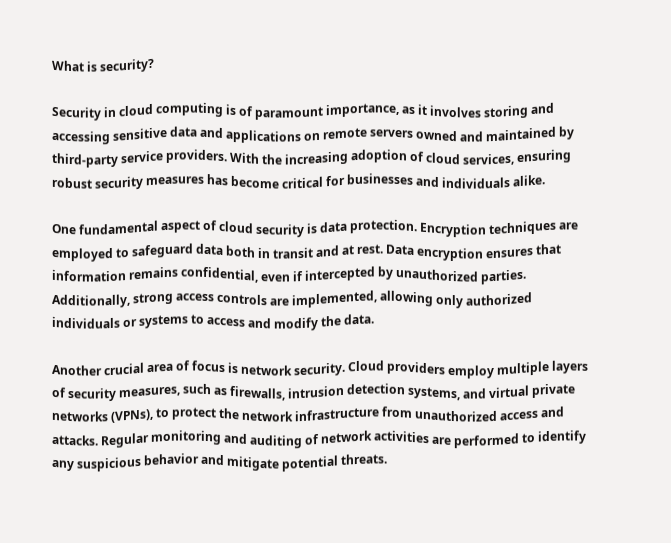What is security?

Security in cloud computing is of paramount importance, as it involves storing and accessing sensitive data and applications on remote servers owned and maintained by third-party service providers. With the increasing adoption of cloud services, ensuring robust security measures has become critical for businesses and individuals alike.

One fundamental aspect of cloud security is data protection. Encryption techniques are employed to safeguard data both in transit and at rest. Data encryption ensures that information remains confidential, even if intercepted by unauthorized parties. Additionally, strong access controls are implemented, allowing only authorized individuals or systems to access and modify the data.

Another crucial area of focus is network security. Cloud providers employ multiple layers of security measures, such as firewalls, intrusion detection systems, and virtual private networks (VPNs), to protect the network infrastructure from unauthorized access and attacks. Regular monitoring and auditing of network activities are performed to identify any suspicious behavior and mitigate potential threats.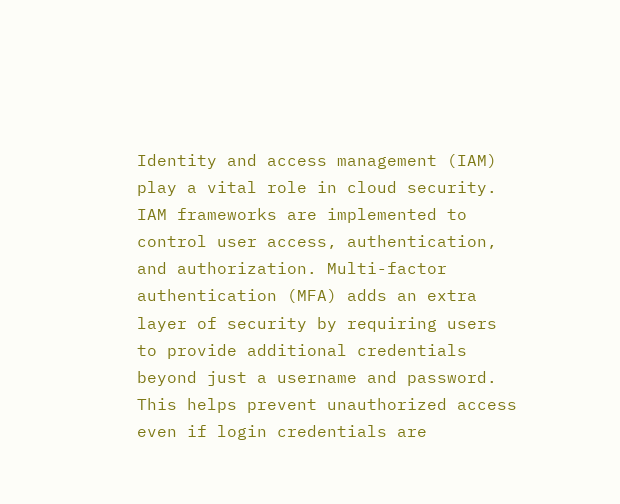Identity and access management (IAM) play a vital role in cloud security. IAM frameworks are implemented to control user access, authentication, and authorization. Multi-factor authentication (MFA) adds an extra layer of security by requiring users to provide additional credentials beyond just a username and password. This helps prevent unauthorized access even if login credentials are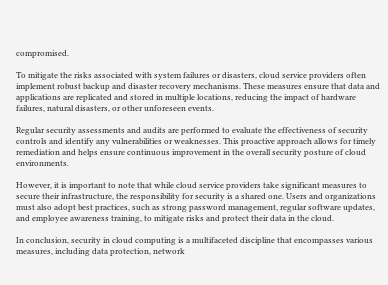compromised.

To mitigate the risks associated with system failures or disasters, cloud service providers often implement robust backup and disaster recovery mechanisms. These measures ensure that data and applications are replicated and stored in multiple locations, reducing the impact of hardware failures, natural disasters, or other unforeseen events.

Regular security assessments and audits are performed to evaluate the effectiveness of security controls and identify any vulnerabilities or weaknesses. This proactive approach allows for timely remediation and helps ensure continuous improvement in the overall security posture of cloud environments.

However, it is important to note that while cloud service providers take significant measures to secure their infrastructure, the responsibility for security is a shared one. Users and organizations must also adopt best practices, such as strong password management, regular software updates, and employee awareness training, to mitigate risks and protect their data in the cloud.

In conclusion, security in cloud computing is a multifaceted discipline that encompasses various measures, including data protection, network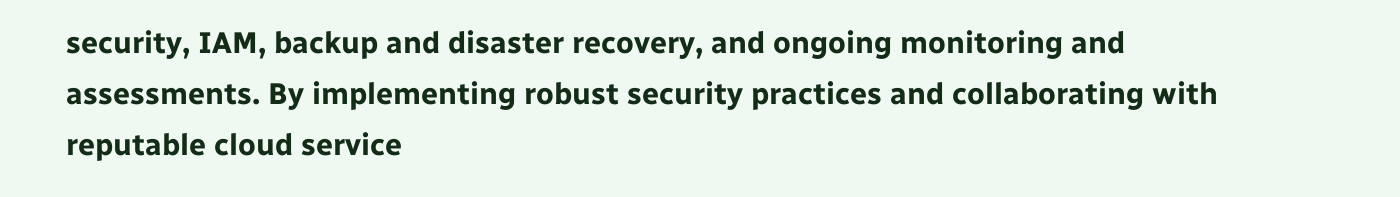security, IAM, backup and disaster recovery, and ongoing monitoring and assessments. By implementing robust security practices and collaborating with reputable cloud service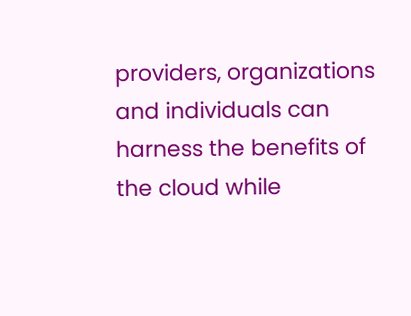providers, organizations and individuals can harness the benefits of the cloud while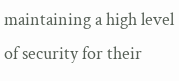maintaining a high level of security for their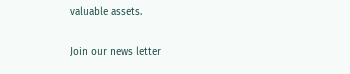valuable assets.

Join our news letter